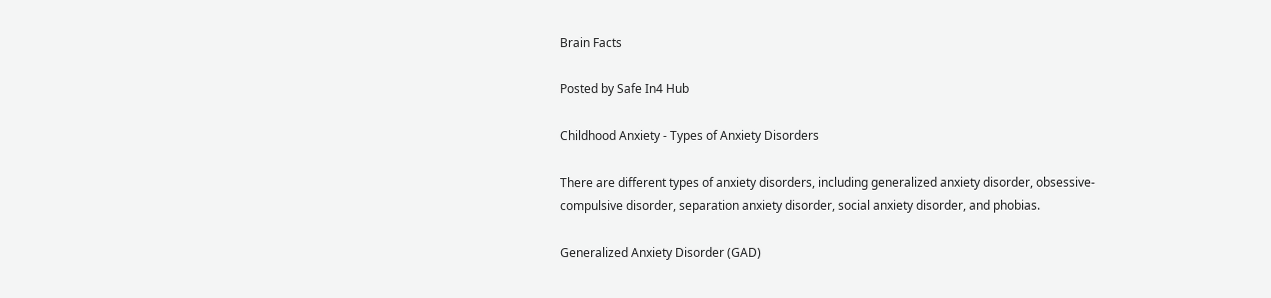Brain Facts

Posted by Safe In4 Hub

Childhood Anxiety - Types of Anxiety Disorders

There are different types of anxiety disorders, including generalized anxiety disorder, obsessive-compulsive disorder, separation anxiety disorder, social anxiety disorder, and phobias.

Generalized Anxiety Disorder (GAD)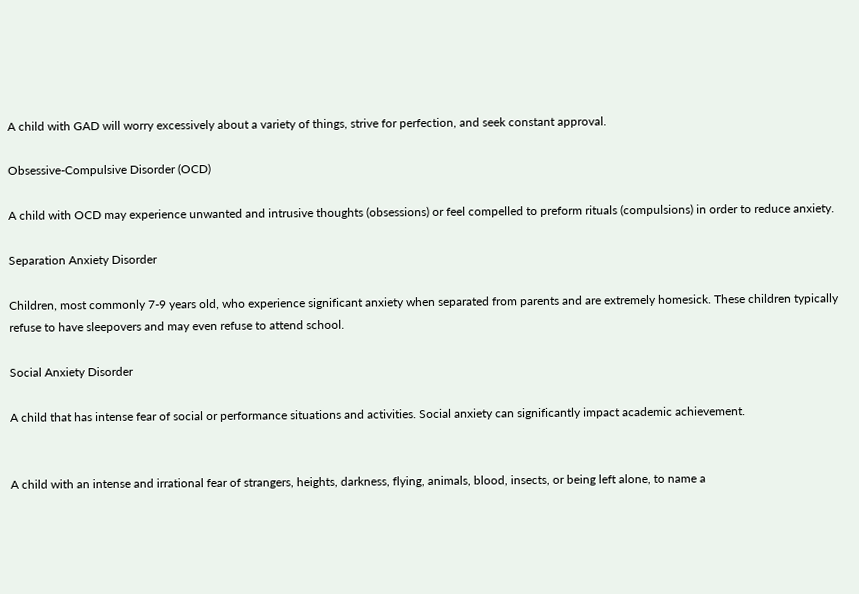A child with GAD will worry excessively about a variety of things, strive for perfection, and seek constant approval.

Obsessive-Compulsive Disorder (OCD)

A child with OCD may experience unwanted and intrusive thoughts (obsessions) or feel compelled to preform rituals (compulsions) in order to reduce anxiety.

Separation Anxiety Disorder

Children, most commonly 7-9 years old, who experience significant anxiety when separated from parents and are extremely homesick. These children typically refuse to have sleepovers and may even refuse to attend school.

Social Anxiety Disorder

A child that has intense fear of social or performance situations and activities. Social anxiety can significantly impact academic achievement.


A child with an intense and irrational fear of strangers, heights, darkness, flying, animals, blood, insects, or being left alone, to name a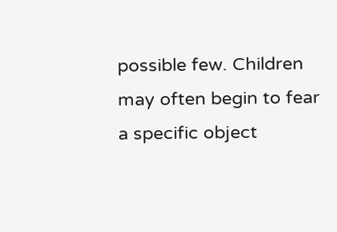possible few. Children may often begin to fear a specific object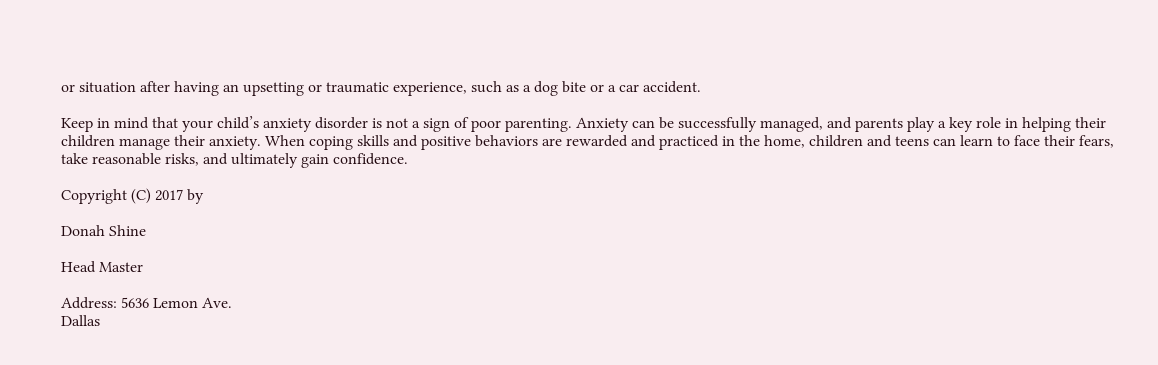or situation after having an upsetting or traumatic experience, such as a dog bite or a car accident.

Keep in mind that your child’s anxiety disorder is not a sign of poor parenting. Anxiety can be successfully managed, and parents play a key role in helping their children manage their anxiety. When coping skills and positive behaviors are rewarded and practiced in the home, children and teens can learn to face their fears, take reasonable risks, and ultimately gain confidence.

Copyright (C) 2017 by

Donah Shine

Head Master

Address: 5636 Lemon Ave.
Dallas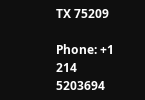TX 75209

Phone: +1 214 5203694